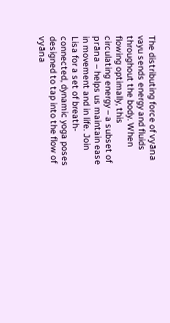The distributing force of vyāna vayu sends energy and fluids throughout the body. When flowing optimally, this circulating energy – a subset of prāna – helps us maintain ease in movement and in life. Join Lisa for a set of breath-connected, dynamic yoga poses designed to tap into the flow of vyāna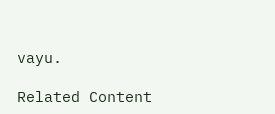vayu.

Related Content